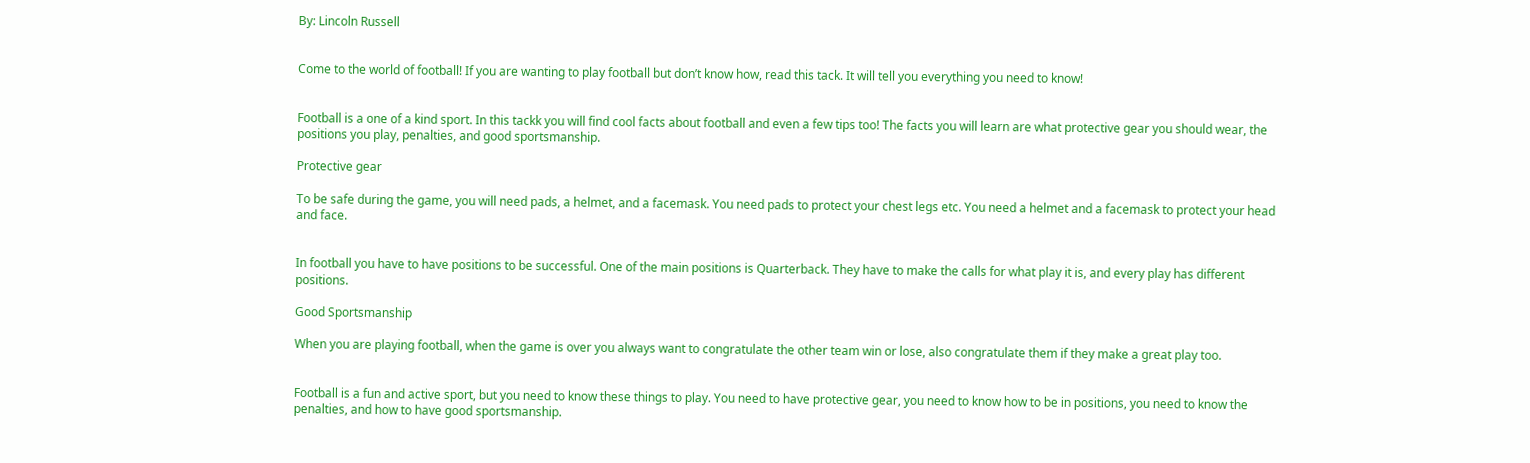By: Lincoln Russell


Come to the world of football! If you are wanting to play football but don’t know how, read this tack. It will tell you everything you need to know!


Football is a one of a kind sport. In this tackk you will find cool facts about football and even a few tips too! The facts you will learn are what protective gear you should wear, the positions you play, penalties, and good sportsmanship.

Protective gear

To be safe during the game, you will need pads, a helmet, and a facemask. You need pads to protect your chest legs etc. You need a helmet and a facemask to protect your head and face.


In football you have to have positions to be successful. One of the main positions is Quarterback. They have to make the calls for what play it is, and every play has different positions.

Good Sportsmanship

When you are playing football, when the game is over you always want to congratulate the other team win or lose, also congratulate them if they make a great play too.


Football is a fun and active sport, but you need to know these things to play. You need to have protective gear, you need to know how to be in positions, you need to know the penalties, and how to have good sportsmanship.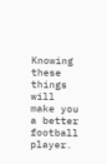Knowing these things will make you a better football player.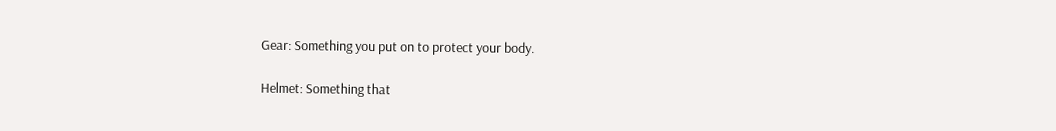Gear: Something you put on to protect your body.

Helmet: Something that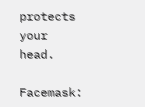protects your head.

Facemask: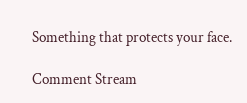Something that protects your face.

Comment Stream